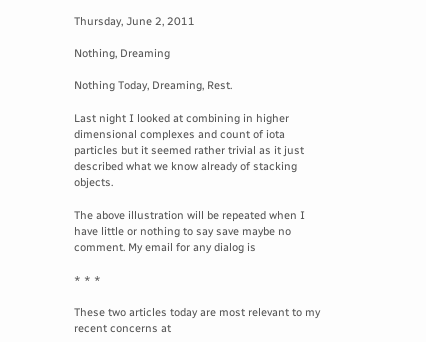Thursday, June 2, 2011

Nothing, Dreaming

Nothing Today, Dreaming, Rest.

Last night I looked at combining in higher dimensional complexes and count of iota particles but it seemed rather trivial as it just described what we know already of stacking objects.

The above illustration will be repeated when I have little or nothing to say save maybe no comment. My email for any dialog is

* * *

These two articles today are most relevant to my recent concerns at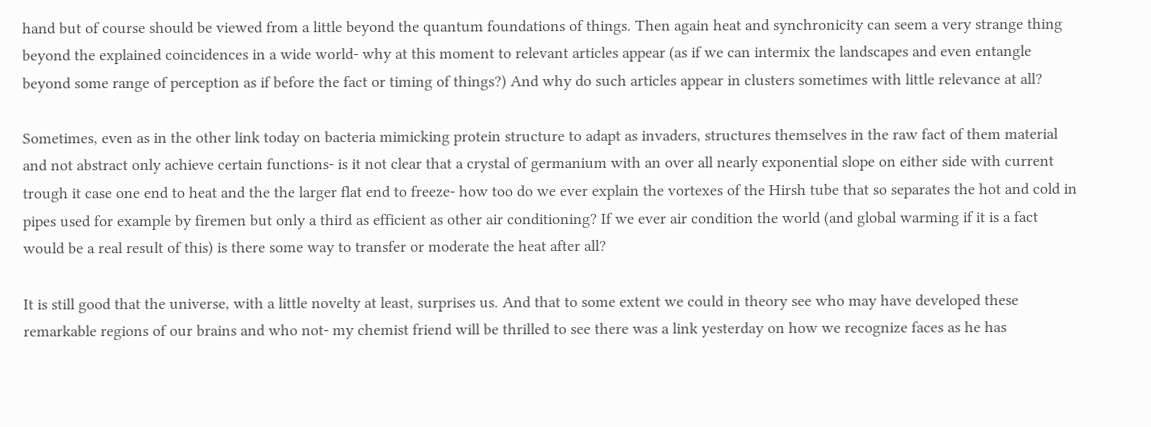hand but of course should be viewed from a little beyond the quantum foundations of things. Then again heat and synchronicity can seem a very strange thing beyond the explained coincidences in a wide world- why at this moment to relevant articles appear (as if we can intermix the landscapes and even entangle beyond some range of perception as if before the fact or timing of things?) And why do such articles appear in clusters sometimes with little relevance at all?

Sometimes, even as in the other link today on bacteria mimicking protein structure to adapt as invaders, structures themselves in the raw fact of them material and not abstract only achieve certain functions- is it not clear that a crystal of germanium with an over all nearly exponential slope on either side with current trough it case one end to heat and the the larger flat end to freeze- how too do we ever explain the vortexes of the Hirsh tube that so separates the hot and cold in pipes used for example by firemen but only a third as efficient as other air conditioning? If we ever air condition the world (and global warming if it is a fact would be a real result of this) is there some way to transfer or moderate the heat after all?

It is still good that the universe, with a little novelty at least, surprises us. And that to some extent we could in theory see who may have developed these remarkable regions of our brains and who not- my chemist friend will be thrilled to see there was a link yesterday on how we recognize faces as he has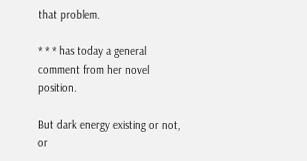that problem.

* * * has today a general comment from her novel position.

But dark energy existing or not, or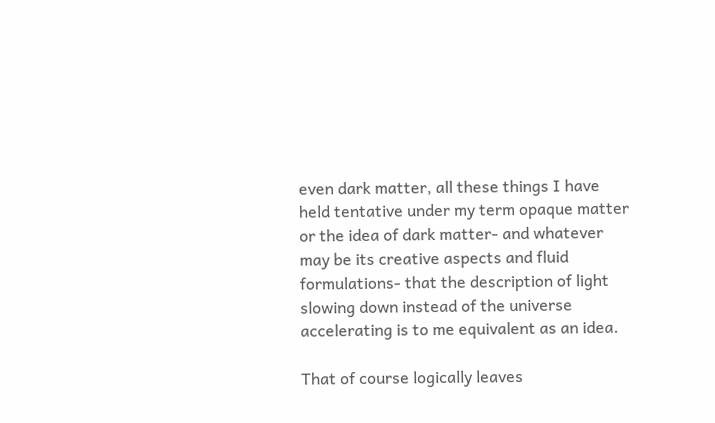even dark matter, all these things I have held tentative under my term opaque matter or the idea of dark matter- and whatever may be its creative aspects and fluid formulations- that the description of light slowing down instead of the universe accelerating is to me equivalent as an idea.

That of course logically leaves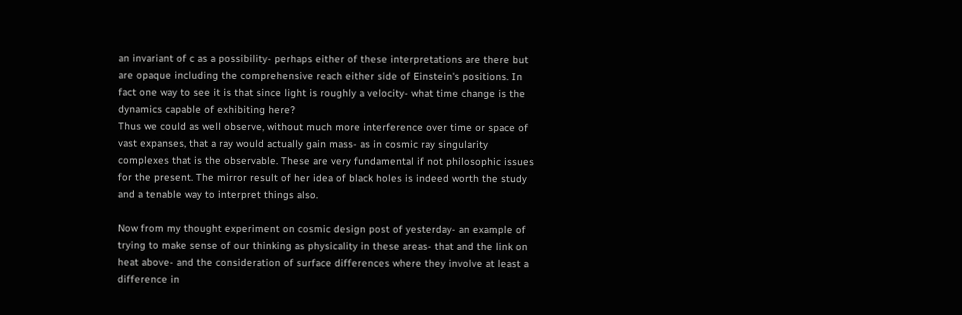an invariant of c as a possibility- perhaps either of these interpretations are there but are opaque including the comprehensive reach either side of Einstein's positions. In fact one way to see it is that since light is roughly a velocity- what time change is the dynamics capable of exhibiting here?
Thus we could as well observe, without much more interference over time or space of vast expanses, that a ray would actually gain mass- as in cosmic ray singularity complexes that is the observable. These are very fundamental if not philosophic issues for the present. The mirror result of her idea of black holes is indeed worth the study and a tenable way to interpret things also.

Now from my thought experiment on cosmic design post of yesterday- an example of trying to make sense of our thinking as physicality in these areas- that and the link on heat above- and the consideration of surface differences where they involve at least a difference in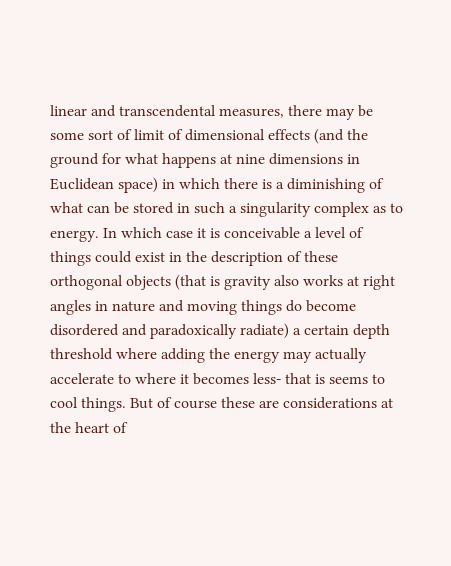linear and transcendental measures, there may be some sort of limit of dimensional effects (and the ground for what happens at nine dimensions in Euclidean space) in which there is a diminishing of what can be stored in such a singularity complex as to energy. In which case it is conceivable a level of things could exist in the description of these orthogonal objects (that is gravity also works at right angles in nature and moving things do become disordered and paradoxically radiate) a certain depth threshold where adding the energy may actually accelerate to where it becomes less- that is seems to cool things. But of course these are considerations at the heart of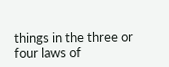things in the three or four laws of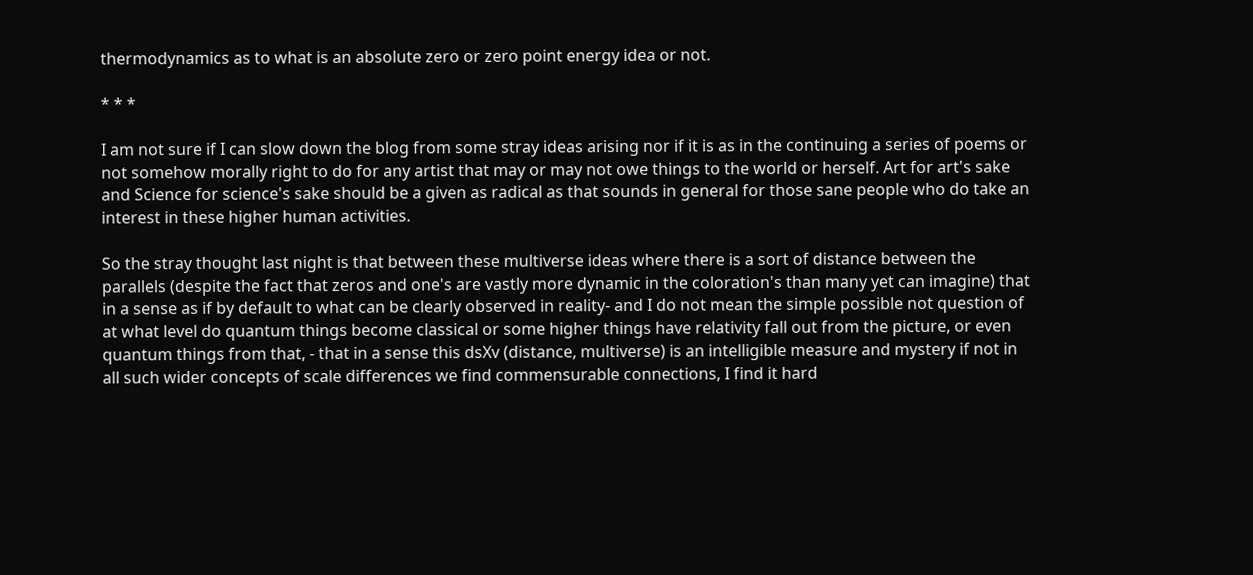thermodynamics as to what is an absolute zero or zero point energy idea or not.

* * *

I am not sure if I can slow down the blog from some stray ideas arising nor if it is as in the continuing a series of poems or not somehow morally right to do for any artist that may or may not owe things to the world or herself. Art for art's sake and Science for science's sake should be a given as radical as that sounds in general for those sane people who do take an interest in these higher human activities.

So the stray thought last night is that between these multiverse ideas where there is a sort of distance between the parallels (despite the fact that zeros and one's are vastly more dynamic in the coloration's than many yet can imagine) that in a sense as if by default to what can be clearly observed in reality- and I do not mean the simple possible not question of at what level do quantum things become classical or some higher things have relativity fall out from the picture, or even quantum things from that, - that in a sense this dsXv (distance, multiverse) is an intelligible measure and mystery if not in all such wider concepts of scale differences we find commensurable connections, I find it hard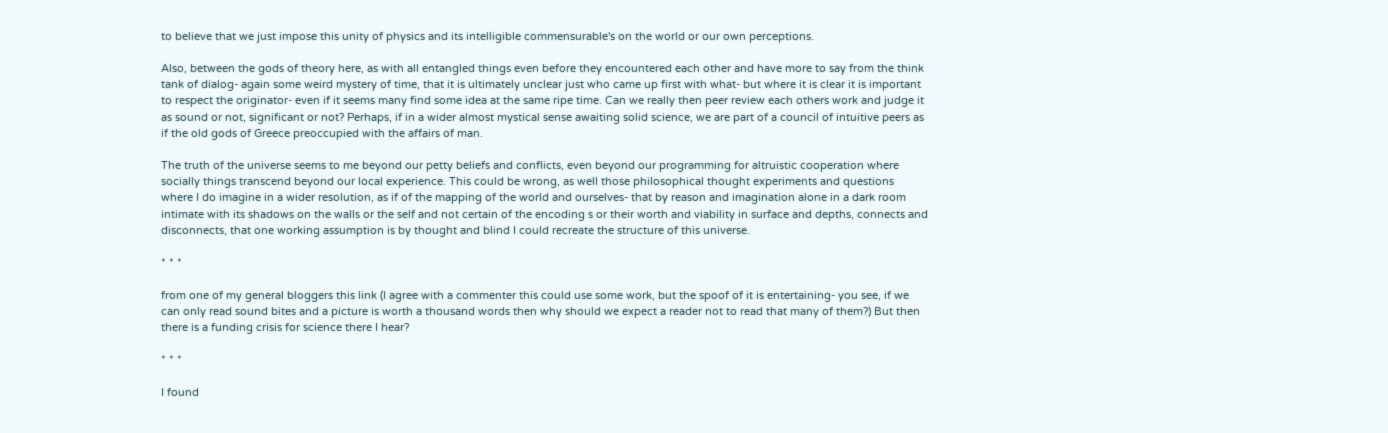to believe that we just impose this unity of physics and its intelligible commensurable's on the world or our own perceptions.

Also, between the gods of theory here, as with all entangled things even before they encountered each other and have more to say from the think tank of dialog- again some weird mystery of time, that it is ultimately unclear just who came up first with what- but where it is clear it is important to respect the originator- even if it seems many find some idea at the same ripe time. Can we really then peer review each others work and judge it as sound or not, significant or not? Perhaps, if in a wider almost mystical sense awaiting solid science, we are part of a council of intuitive peers as if the old gods of Greece preoccupied with the affairs of man.

The truth of the universe seems to me beyond our petty beliefs and conflicts, even beyond our programming for altruistic cooperation where socially things transcend beyond our local experience. This could be wrong, as well those philosophical thought experiments and questions where I do imagine in a wider resolution, as if of the mapping of the world and ourselves- that by reason and imagination alone in a dark room intimate with its shadows on the walls or the self and not certain of the encoding s or their worth and viability in surface and depths, connects and disconnects, that one working assumption is by thought and blind I could recreate the structure of this universe.

* * *

from one of my general bloggers this link (I agree with a commenter this could use some work, but the spoof of it is entertaining- you see, if we can only read sound bites and a picture is worth a thousand words then why should we expect a reader not to read that many of them?) But then there is a funding crisis for science there I hear?

* * *

I found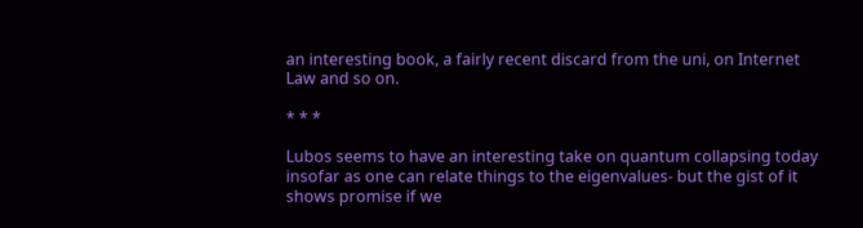an interesting book, a fairly recent discard from the uni, on Internet Law and so on.

* * *

Lubos seems to have an interesting take on quantum collapsing today insofar as one can relate things to the eigenvalues- but the gist of it shows promise if we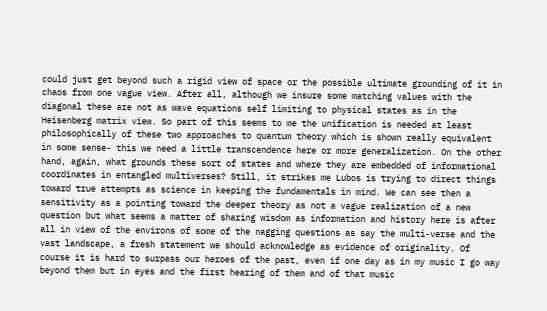could just get beyond such a rigid view of space or the possible ultimate grounding of it in chaos from one vague view. After all, although we insure some matching values with the diagonal these are not as wave equations self limiting to physical states as in the Heisenberg matrix view. So part of this seems to me the unification is needed at least philosophically of these two approaches to quantum theory which is shown really equivalent in some sense- this we need a little transcendence here or more generalization. On the other hand, again, what grounds these sort of states and where they are embedded of informational coordinates in entangled multiverses? Still, it strikes me Lubos is trying to direct things toward true attempts as science in keeping the fundamentals in mind. We can see then a sensitivity as a pointing toward the deeper theory as not a vague realization of a new question but what seems a matter of sharing wisdom as information and history here is after all in view of the environs of some of the nagging questions as say the multi-verse and the vast landscape, a fresh statement we should acknowledge as evidence of originality. Of course it is hard to surpass our heroes of the past, even if one day as in my music I go way beyond them but in eyes and the first hearing of them and of that music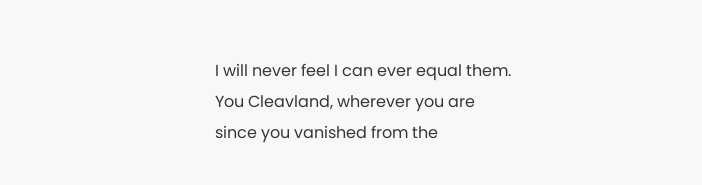I will never feel I can ever equal them. You Cleavland, wherever you are since you vanished from the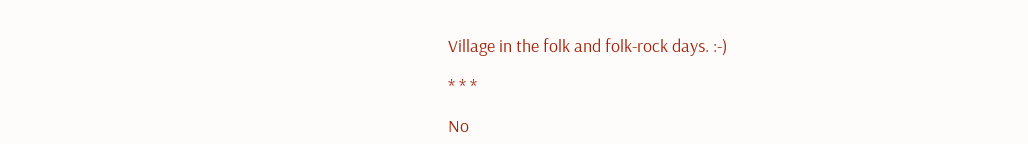Village in the folk and folk-rock days. :-)

* * *

No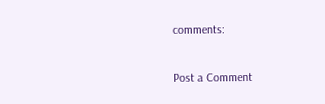comments:

Post a Comment